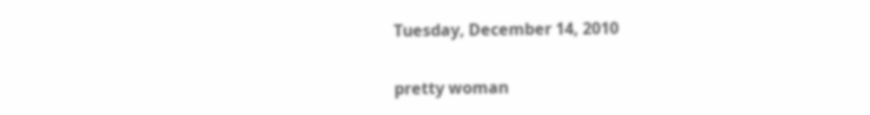Tuesday, December 14, 2010

pretty woman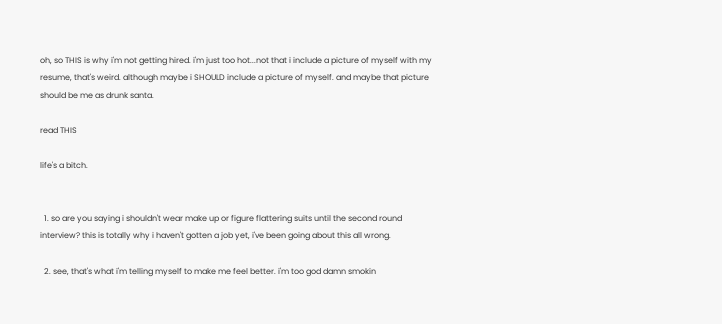oh, so THIS is why i'm not getting hired. i'm just too hot...not that i include a picture of myself with my resume, that's weird. although maybe i SHOULD include a picture of myself. and maybe that picture should be me as drunk santa.

read THIS

life's a bitch.


  1. so are you saying i shouldn't wear make up or figure flattering suits until the second round interview? this is totally why i haven't gotten a job yet, i've been going about this all wrong.

  2. see, that's what i'm telling myself to make me feel better. i'm too god damn smokin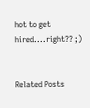hot to get hired....right?? ;)


Related Posts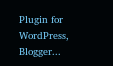Plugin for WordPress, Blogger...